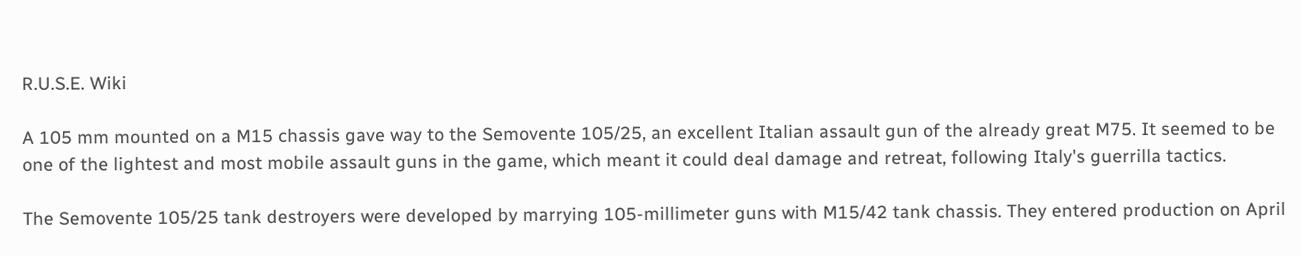R.U.S.E. Wiki

A 105 mm mounted on a M15 chassis gave way to the Semovente 105/25, an excellent Italian assault gun of the already great M75. It seemed to be one of the lightest and most mobile assault guns in the game, which meant it could deal damage and retreat, following Italy's guerrilla tactics.

The Semovente 105/25 tank destroyers were developed by marrying 105-millimeter guns with M15/42 tank chassis. They entered production on April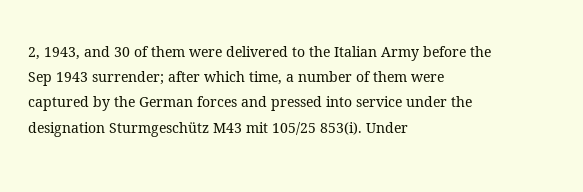2, 1943, and 30 of them were delivered to the Italian Army before the Sep 1943 surrender; after which time, a number of them were captured by the German forces and pressed into service under the designation Sturmgeschütz M43 mit 105/25 853(i). Under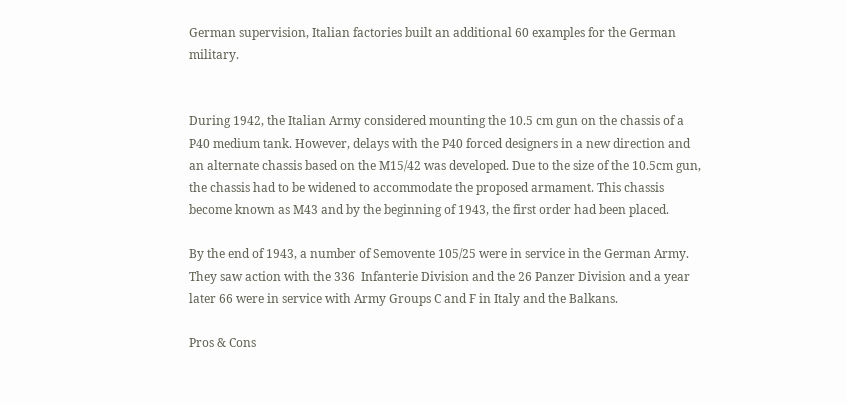German supervision, Italian factories built an additional 60 examples for the German military.


During 1942, the Italian Army considered mounting the 10.5 cm gun on the chassis of a P40 medium tank. However, delays with the P40 forced designers in a new direction and an alternate chassis based on the M15/42 was developed. Due to the size of the 10.5cm gun, the chassis had to be widened to accommodate the proposed armament. This chassis become known as M43 and by the beginning of 1943, the first order had been placed.

By the end of 1943, a number of Semovente 105/25 were in service in the German Army. They saw action with the 336  Infanterie Division and the 26 Panzer Division and a year later 66 were in service with Army Groups C and F in Italy and the Balkans.

Pros & Cons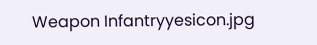Weapon Infantryyesicon.jpg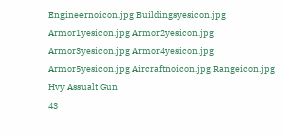Engineernoicon.jpg Buildingsyesicon.jpg Armor1yesicon.jpg Armor2yesicon.jpg Armor3yesicon.jpg Armor4yesicon.jpg Armor5yesicon.jpg Aircraftnoicon.jpg Rangeicon.jpg
Hvy Assualt Gun
43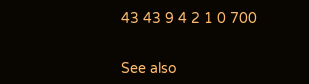43 43 9 4 2 1 0 700


See also